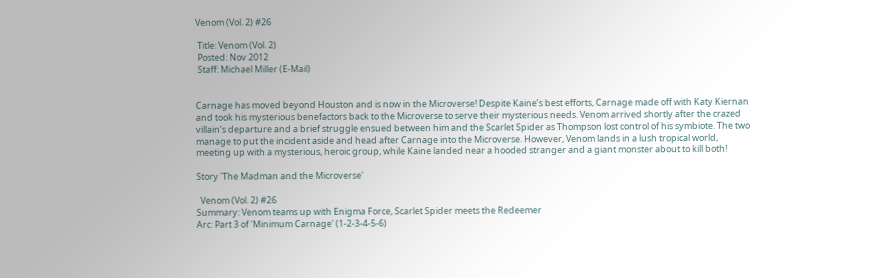Venom (Vol. 2) #26

 Title: Venom (Vol. 2)
 Posted: Nov 2012
 Staff: Michael Miller (E-Mail)


Carnage has moved beyond Houston and is now in the Microverse! Despite Kaine’s best efforts, Carnage made off with Katy Kiernan and took his mysterious benefactors back to the Microverse to serve their mysterious needs. Venom arrived shortly after the crazed villain’s departure and a brief struggle ensued between him and the Scarlet Spider as Thompson lost control of his symbiote. The two manage to put the incident aside and head after Carnage into the Microverse. However, Venom lands in a lush tropical world, meeting up with a mysterious, heroic group, while Kaine landed near a hooded stranger and a giant monster about to kill both!

Story 'The Madman and the Microverse'

  Venom (Vol. 2) #26
Summary: Venom teams up with Enigma Force, Scarlet Spider meets the Redeemer
Arc: Part 3 of 'Minimum Carnage' (1-2-3-4-5-6)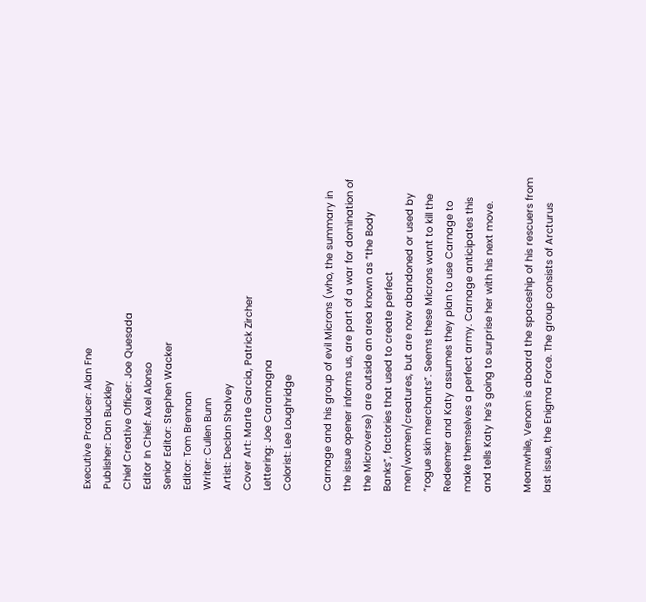Executive Producer: Alan Fne
Publisher: Dan Buckley
Chief Creative Officer: Joe Quesada
Editor In Chief: Axel Alonso
Senior Editor: Stephen Wacker
Editor: Tom Brennan
Writer: Cullen Bunn
Artist: Declan Shalvey
Cover Art: Marte Garcia, Patrick Zircher
Lettering: Joe Caramagna
Colorist: Lee Loughridge

Carnage and his group of evil Microns (who, the summary in the issue opener informs us, are part of a war for domination of the Microverse) are outside an area known as “the Body Banks”, factories that used to create perfect men/women/creatures, but are now abandoned or used by “rogue skin merchants”. Seems these Microns want to kill the Redeemer and Katy assumes they plan to use Carnage to make themselves a perfect army. Carnage anticipates this and tells Katy he’s going to surprise her with his next move.

Meanwhile, Venom is aboard the spaceship of his rescuers from last issue, the Enigma Force. The group consists of Arcturus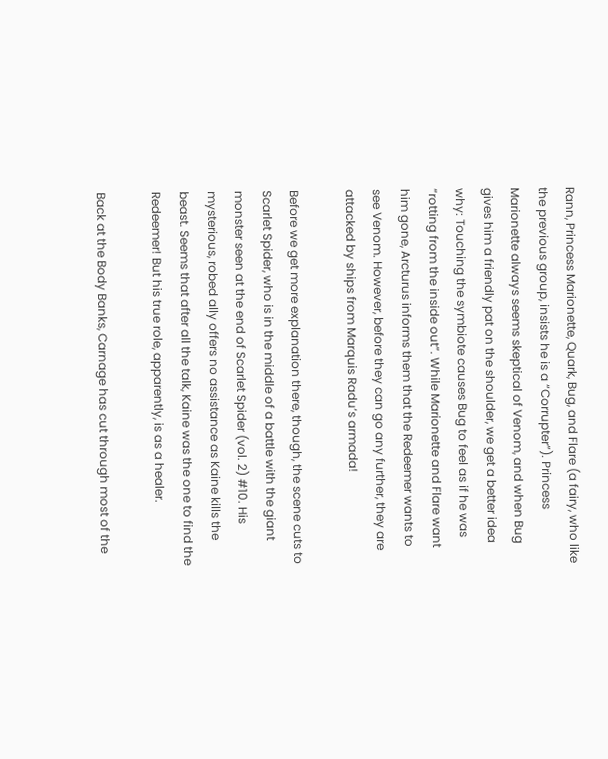Rann, Princess Marionette, Quark, Bug, and Flare (a fairy, who like the previous group, insists he is a “Corrupter”). Princess Marionette always seems skeptical of Venom, and when Bug gives him a friendly pat on the shoulder, we get a better idea why: Touching the symbiote causes Bug to feel as if he was “rotting from the inside out”. While Marionette and Flare want him gone, Arcturus informs them that the Redeemer wants to see Venom. However, before they can go any further, they are attacked by ships from Marquis Radu’s armada!

Before we get more explanation there, though, the scene cuts to Scarlet Spider, who is in the middle of a battle with the giant monster seen at the end of Scarlet Spider (vol. 2) #10. His mysterious, robed ally offers no assistance as Kaine kills the beast. Seems that after all the talk, Kaine was the one to find the Redeemer! But his true role, apparently, is as a healer.

Back at the Body Banks, Carnage has cut through most of the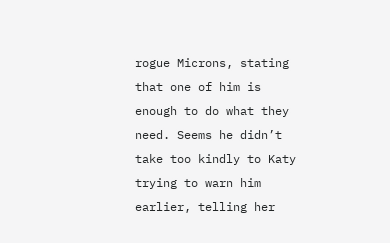rogue Microns, stating that one of him is enough to do what they need. Seems he didn’t take too kindly to Katy trying to warn him earlier, telling her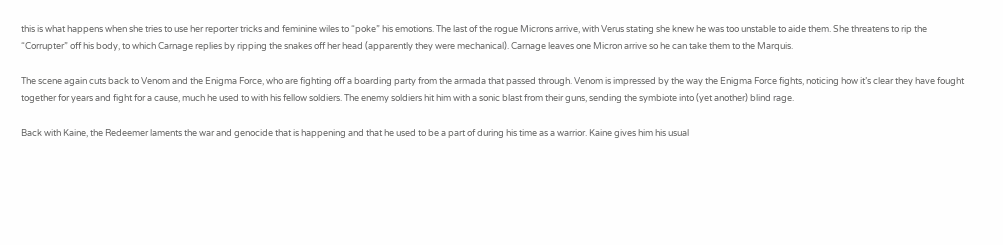this is what happens when she tries to use her reporter tricks and feminine wiles to “poke” his emotions. The last of the rogue Microns arrive, with Verus stating she knew he was too unstable to aide them. She threatens to rip the “Corrupter” off his body, to which Carnage replies by ripping the snakes off her head (apparently they were mechanical). Carnage leaves one Micron arrive so he can take them to the Marquis.

The scene again cuts back to Venom and the Enigma Force, who are fighting off a boarding party from the armada that passed through. Venom is impressed by the way the Enigma Force fights, noticing how it’s clear they have fought together for years and fight for a cause, much he used to with his fellow soldiers. The enemy soldiers hit him with a sonic blast from their guns, sending the symbiote into (yet another) blind rage.

Back with Kaine, the Redeemer laments the war and genocide that is happening and that he used to be a part of during his time as a warrior. Kaine gives him his usual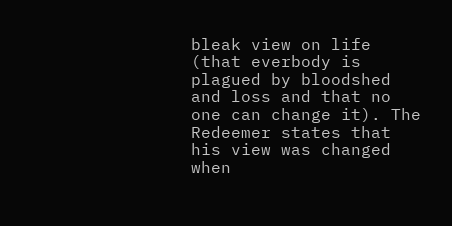bleak view on life (that everbody is plagued by bloodshed and loss and that no one can change it). The Redeemer states that his view was changed when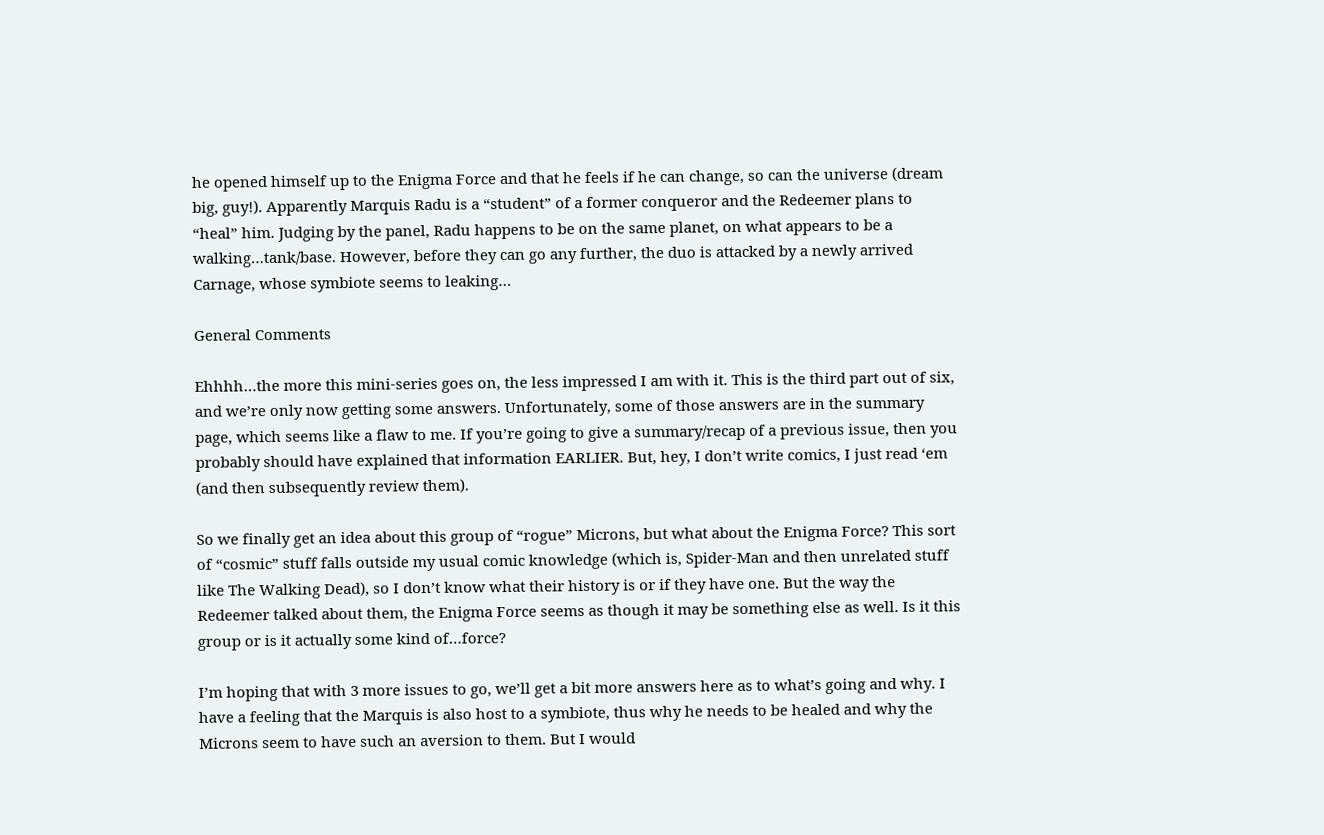he opened himself up to the Enigma Force and that he feels if he can change, so can the universe (dream big, guy!). Apparently Marquis Radu is a “student” of a former conqueror and the Redeemer plans to “heal” him. Judging by the panel, Radu happens to be on the same planet, on what appears to be a walking…tank/base. However, before they can go any further, the duo is attacked by a newly arrived Carnage, whose symbiote seems to leaking…

General Comments

Ehhhh…the more this mini-series goes on, the less impressed I am with it. This is the third part out of six, and we’re only now getting some answers. Unfortunately, some of those answers are in the summary page, which seems like a flaw to me. If you’re going to give a summary/recap of a previous issue, then you probably should have explained that information EARLIER. But, hey, I don’t write comics, I just read ‘em (and then subsequently review them).

So we finally get an idea about this group of “rogue” Microns, but what about the Enigma Force? This sort of “cosmic” stuff falls outside my usual comic knowledge (which is, Spider-Man and then unrelated stuff like The Walking Dead), so I don’t know what their history is or if they have one. But the way the Redeemer talked about them, the Enigma Force seems as though it may be something else as well. Is it this group or is it actually some kind of…force?

I’m hoping that with 3 more issues to go, we’ll get a bit more answers here as to what’s going and why. I have a feeling that the Marquis is also host to a symbiote, thus why he needs to be healed and why the Microns seem to have such an aversion to them. But I would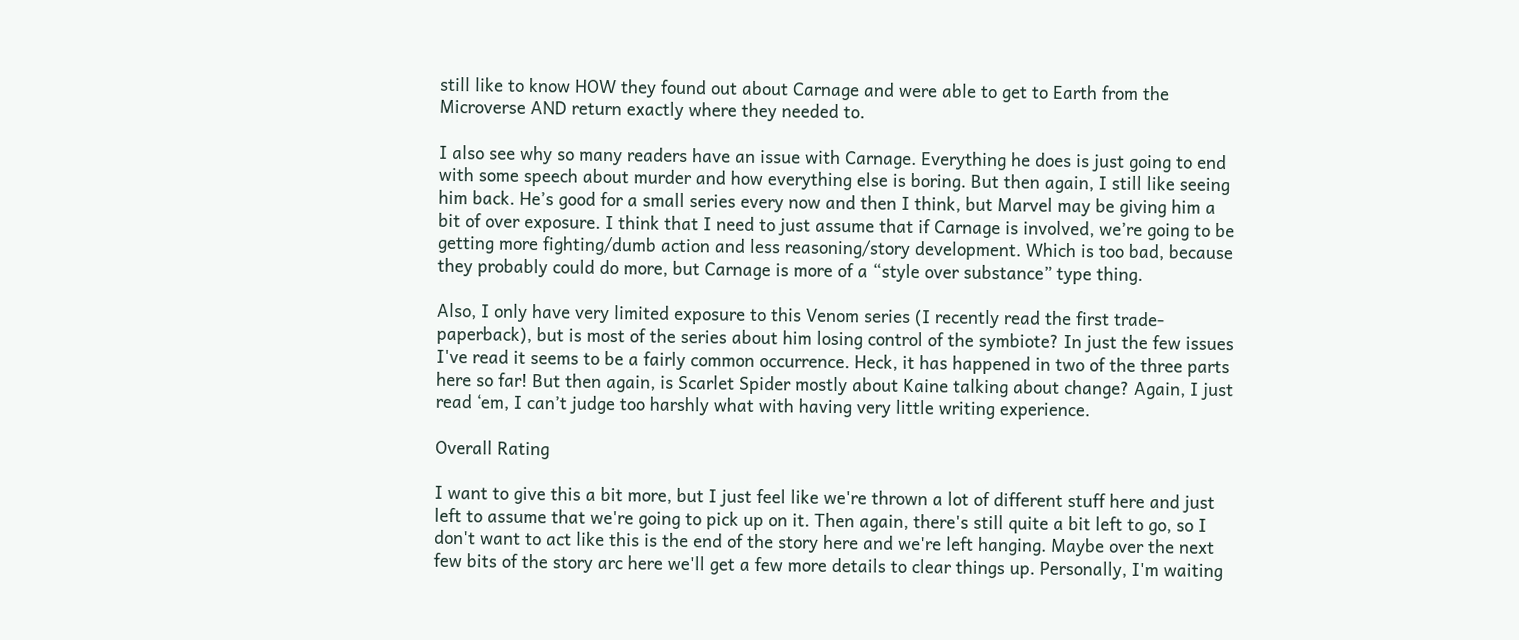still like to know HOW they found out about Carnage and were able to get to Earth from the Microverse AND return exactly where they needed to.

I also see why so many readers have an issue with Carnage. Everything he does is just going to end with some speech about murder and how everything else is boring. But then again, I still like seeing him back. He’s good for a small series every now and then I think, but Marvel may be giving him a bit of over exposure. I think that I need to just assume that if Carnage is involved, we’re going to be getting more fighting/dumb action and less reasoning/story development. Which is too bad, because they probably could do more, but Carnage is more of a “style over substance” type thing.

Also, I only have very limited exposure to this Venom series (I recently read the first trade-paperback), but is most of the series about him losing control of the symbiote? In just the few issues I've read it seems to be a fairly common occurrence. Heck, it has happened in two of the three parts here so far! But then again, is Scarlet Spider mostly about Kaine talking about change? Again, I just read ‘em, I can’t judge too harshly what with having very little writing experience.

Overall Rating

I want to give this a bit more, but I just feel like we're thrown a lot of different stuff here and just left to assume that we're going to pick up on it. Then again, there's still quite a bit left to go, so I don't want to act like this is the end of the story here and we're left hanging. Maybe over the next few bits of the story arc here we'll get a few more details to clear things up. Personally, I'm waiting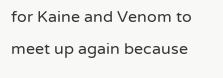for Kaine and Venom to meet up again because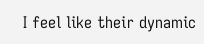I feel like their dynamic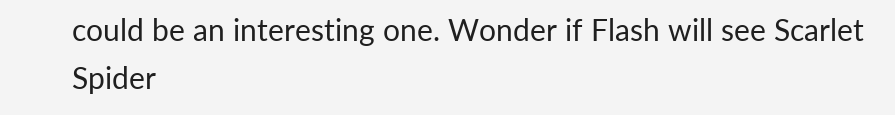could be an interesting one. Wonder if Flash will see Scarlet Spider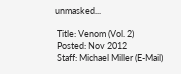unmasked...

 Title: Venom (Vol. 2)
 Posted: Nov 2012
 Staff: Michael Miller (E-Mail)